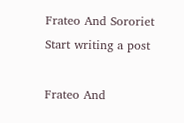Frateo And Sororiet
Start writing a post

Frateo And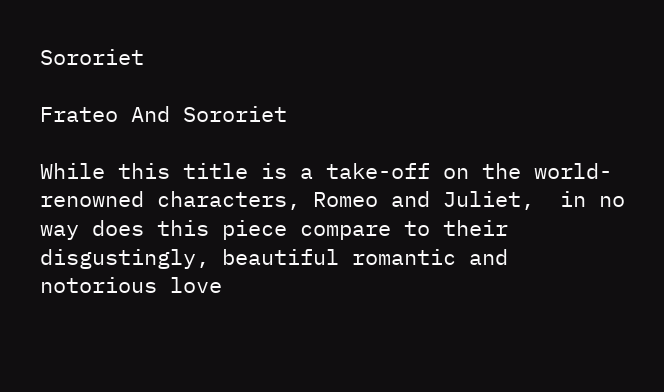Sororiet

Frateo And Sororiet

While this title is a take-off on the world-renowned characters, Romeo and Juliet,  in no way does this piece compare to their disgustingly, beautiful romantic and notorious love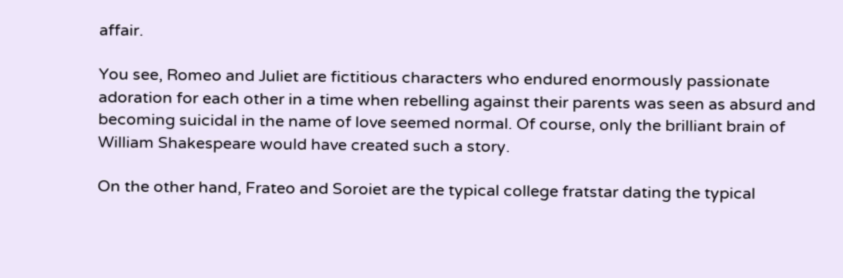affair.

You see, Romeo and Juliet are fictitious characters who endured enormously passionate adoration for each other in a time when rebelling against their parents was seen as absurd and becoming suicidal in the name of love seemed normal. Of course, only the brilliant brain of William Shakespeare would have created such a story.

On the other hand, Frateo and Soroiet are the typical college fratstar dating the typical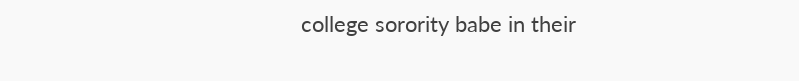college sorority babe in their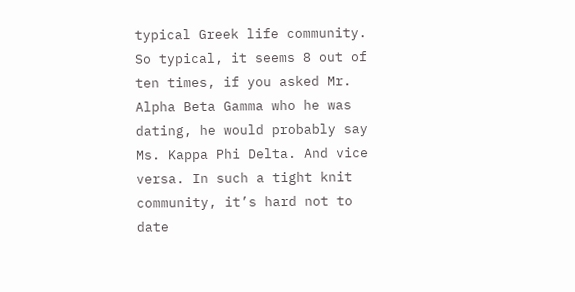typical Greek life community. So typical, it seems 8 out of ten times, if you asked Mr. Alpha Beta Gamma who he was dating, he would probably say Ms. Kappa Phi Delta. And vice versa. In such a tight knit community, it’s hard not to date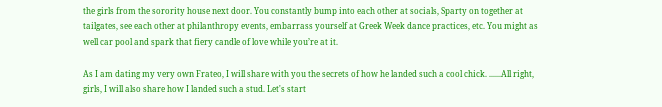the girls from the sorority house next door. You constantly bump into each other at socials, Sparty on together at tailgates, see each other at philanthropy events, embarrass yourself at Greek Week dance practices, etc. You might as well car pool and spark that fiery candle of love while you’re at it.

As I am dating my very own Frateo, I will share with you the secrets of how he landed such a cool chick. ......All right, girls, I will also share how I landed such a stud. Let's start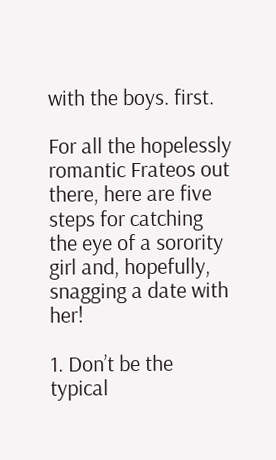with the boys. first.

For all the hopelessly romantic Frateos out there, here are five steps for catching the eye of a sorority girl and, hopefully, snagging a date with her!

1. Don’t be the typical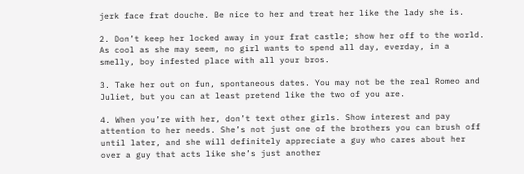jerk face frat douche. Be nice to her and treat her like the lady she is.

2. Don’t keep her locked away in your frat castle; show her off to the world.  As cool as she may seem, no girl wants to spend all day, everday, in a smelly, boy infested place with all your bros.

3. Take her out on fun, spontaneous dates. You may not be the real Romeo and Juliet, but you can at least pretend like the two of you are.

4. When you’re with her, don’t text other girls. Show interest and pay attention to her needs. She’s not just one of the brothers you can brush off until later, and she will definitely appreciate a guy who cares about her over a guy that acts like she’s just another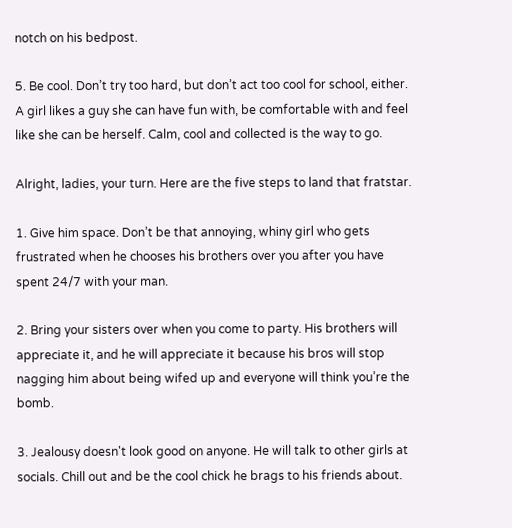notch on his bedpost.

5. Be cool. Don’t try too hard, but don’t act too cool for school, either. A girl likes a guy she can have fun with, be comfortable with and feel like she can be herself. Calm, cool and collected is the way to go.

Alright, ladies, your turn. Here are the five steps to land that fratstar.

1. Give him space. Don’t be that annoying, whiny girl who gets frustrated when he chooses his brothers over you after you have spent 24/7 with your man.

2. Bring your sisters over when you come to party. His brothers will appreciate it, and he will appreciate it because his bros will stop nagging him about being wifed up and everyone will think you’re the bomb.

3. Jealousy doesn't look good on anyone. He will talk to other girls at socials. Chill out and be the cool chick he brags to his friends about.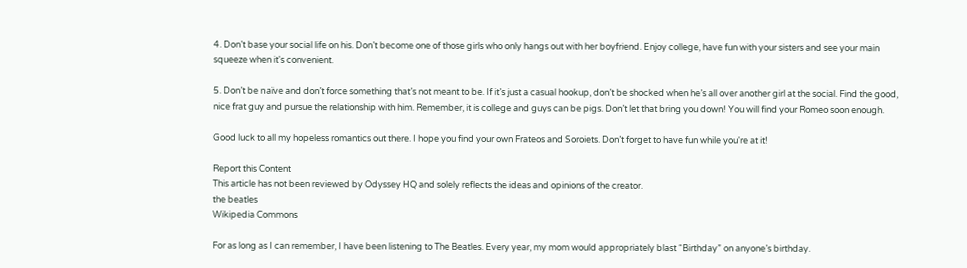4. Don’t base your social life on his. Don’t become one of those girls who only hangs out with her boyfriend. Enjoy college, have fun with your sisters and see your main squeeze when it's convenient.

5. Don’t be naïve and don’t force something that’s not meant to be. If it’s just a casual hookup, don’t be shocked when he’s all over another girl at the social. Find the good, nice frat guy and pursue the relationship with him. Remember, it is college and guys can be pigs. Don’t let that bring you down! You will find your Romeo soon enough.

Good luck to all my hopeless romantics out there. I hope you find your own Frateos and Soroiets. Don’t forget to have fun while you're at it!

Report this Content
This article has not been reviewed by Odyssey HQ and solely reflects the ideas and opinions of the creator.
the beatles
Wikipedia Commons

For as long as I can remember, I have been listening to The Beatles. Every year, my mom would appropriately blast “Birthday” on anyone’s birthday.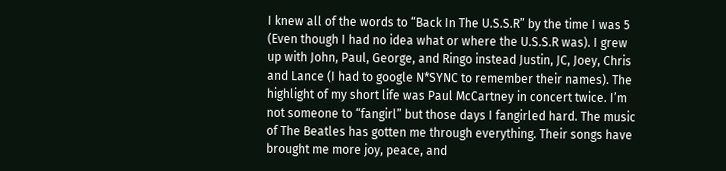I knew all of the words to “Back In The U.S.S.R” by the time I was 5 (Even though I had no idea what or where the U.S.S.R was). I grew up with John, Paul, George, and Ringo instead Justin, JC, Joey, Chris and Lance (I had to google N*SYNC to remember their names). The highlight of my short life was Paul McCartney in concert twice. I’m not someone to “fangirl” but those days I fangirled hard. The music of The Beatles has gotten me through everything. Their songs have brought me more joy, peace, and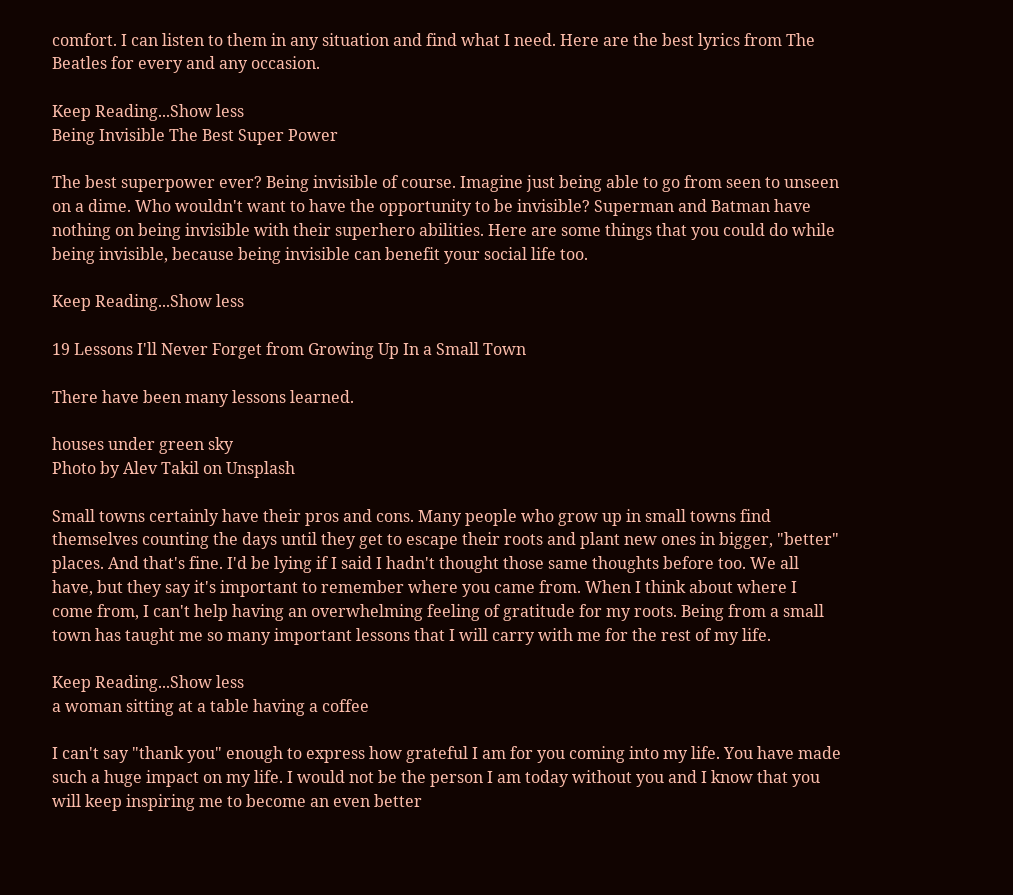comfort. I can listen to them in any situation and find what I need. Here are the best lyrics from The Beatles for every and any occasion.

Keep Reading...Show less
Being Invisible The Best Super Power

The best superpower ever? Being invisible of course. Imagine just being able to go from seen to unseen on a dime. Who wouldn't want to have the opportunity to be invisible? Superman and Batman have nothing on being invisible with their superhero abilities. Here are some things that you could do while being invisible, because being invisible can benefit your social life too.

Keep Reading...Show less

19 Lessons I'll Never Forget from Growing Up In a Small Town

There have been many lessons learned.

houses under green sky
Photo by Alev Takil on Unsplash

Small towns certainly have their pros and cons. Many people who grow up in small towns find themselves counting the days until they get to escape their roots and plant new ones in bigger, "better" places. And that's fine. I'd be lying if I said I hadn't thought those same thoughts before too. We all have, but they say it's important to remember where you came from. When I think about where I come from, I can't help having an overwhelming feeling of gratitude for my roots. Being from a small town has taught me so many important lessons that I will carry with me for the rest of my life.

Keep Reading...Show less
a woman sitting at a table having a coffee

I can't say "thank you" enough to express how grateful I am for you coming into my life. You have made such a huge impact on my life. I would not be the person I am today without you and I know that you will keep inspiring me to become an even better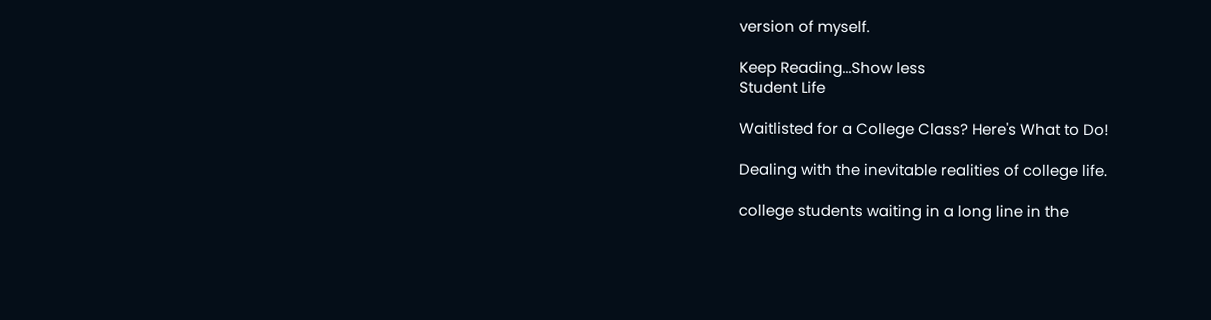version of myself.

Keep Reading...Show less
Student Life

Waitlisted for a College Class? Here's What to Do!

Dealing with the inevitable realities of college life.

college students waiting in a long line in the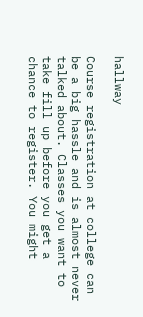hallway

Course registration at college can be a big hassle and is almost never talked about. Classes you want to take fill up before you get a chance to register. You might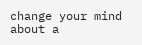change your mind about a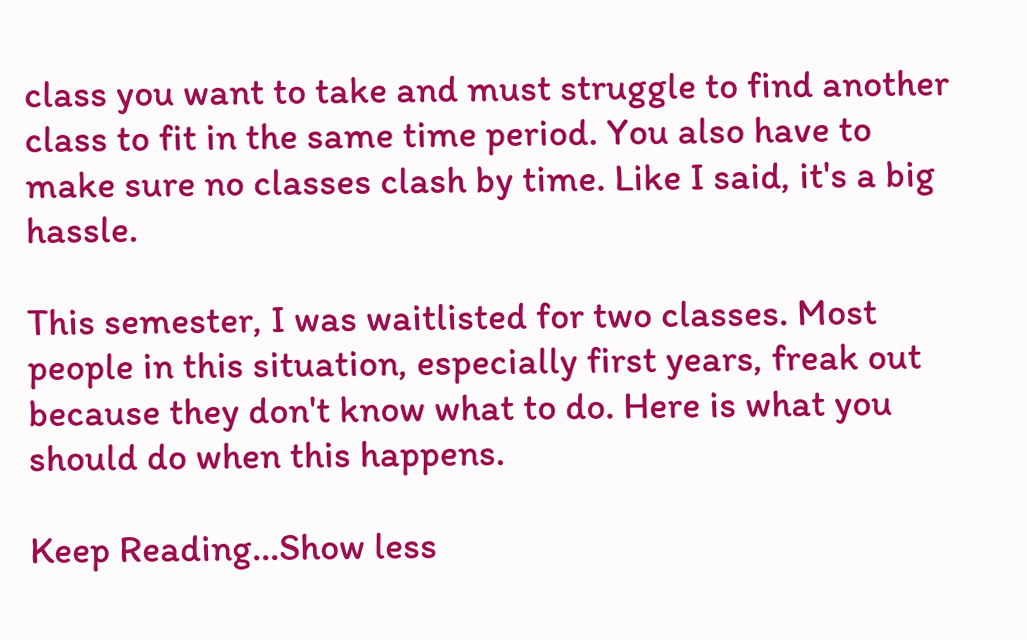class you want to take and must struggle to find another class to fit in the same time period. You also have to make sure no classes clash by time. Like I said, it's a big hassle.

This semester, I was waitlisted for two classes. Most people in this situation, especially first years, freak out because they don't know what to do. Here is what you should do when this happens.

Keep Reading...Show less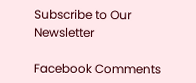Subscribe to Our Newsletter

Facebook Comments